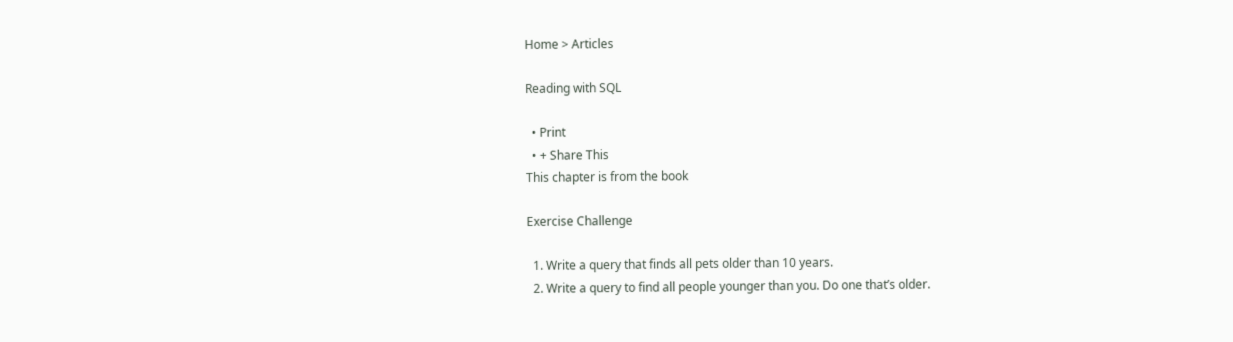Home > Articles

Reading with SQL

  • Print
  • + Share This
This chapter is from the book

Exercise Challenge

  1. Write a query that finds all pets older than 10 years.
  2. Write a query to find all people younger than you. Do one that’s older.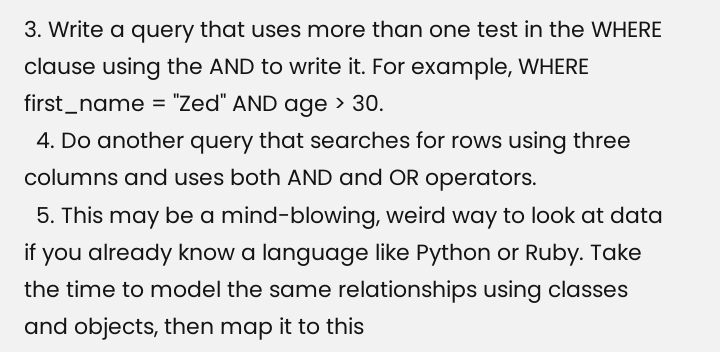3. Write a query that uses more than one test in the WHERE clause using the AND to write it. For example, WHERE first_name = "Zed" AND age > 30.
  4. Do another query that searches for rows using three columns and uses both AND and OR operators.
  5. This may be a mind-blowing, weird way to look at data if you already know a language like Python or Ruby. Take the time to model the same relationships using classes and objects, then map it to this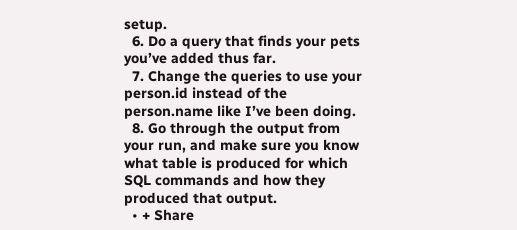setup.
  6. Do a query that finds your pets you’ve added thus far.
  7. Change the queries to use your person.id instead of the person.name like I’ve been doing.
  8. Go through the output from your run, and make sure you know what table is produced for which SQL commands and how they produced that output.
  • + Share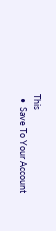This
  •  Save To Your Account